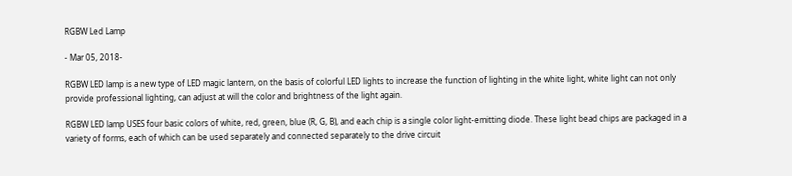RGBW Led Lamp

- Mar 05, 2018-

RGBW LED lamp is a new type of LED magic lantern, on the basis of colorful LED lights to increase the function of lighting in the white light, white light can not only provide professional lighting, can adjust at will the color and brightness of the light again.

RGBW LED lamp USES four basic colors of white, red, green, blue (R, G, B), and each chip is a single color light-emitting diode. These light bead chips are packaged in a variety of forms, each of which can be used separately and connected separately to the drive circuit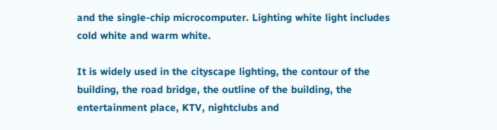and the single-chip microcomputer. Lighting white light includes cold white and warm white.

It is widely used in the cityscape lighting, the contour of the building, the road bridge, the outline of the building, the entertainment place, KTV, nightclubs and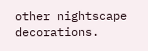other nightscape decorations.